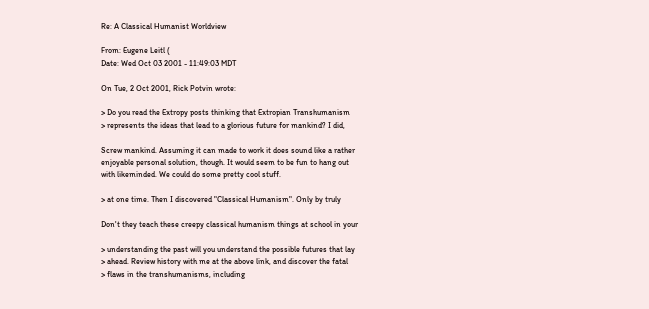Re: A Classical Humanist Worldview

From: Eugene Leitl (
Date: Wed Oct 03 2001 - 11:49:03 MDT

On Tue, 2 Oct 2001, Rick Potvin wrote:

> Do you read the Extropy posts thinking that Extropian Transhumanism
> represents the ideas that lead to a glorious future for mankind? I did,

Screw mankind. Assuming it can made to work it does sound like a rather
enjoyable personal solution, though. It would seem to be fun to hang out
with likeminded. We could do some pretty cool stuff.

> at one time. Then I discovered "Classical Humanism". Only by truly

Don't they teach these creepy classical humanism things at school in your

> understanding the past will you understand the possible futures that lay
> ahead. Review history with me at the above link, and discover the fatal
> flaws in the transhumanisms, including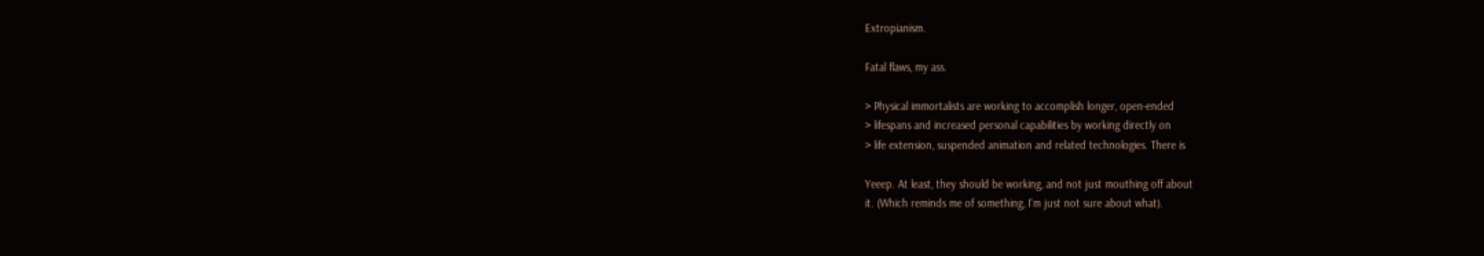Extropianism.

Fatal flaws, my ass.

> Physical immortalists are working to accomplish longer, open-ended
> lifespans and increased personal capabilities by working directly on
> life extension, suspended animation and related technologies. There is

Yeeep. At least, they should be working, and not just mouthing off about
it. (Which reminds me of something, I'm just not sure about what).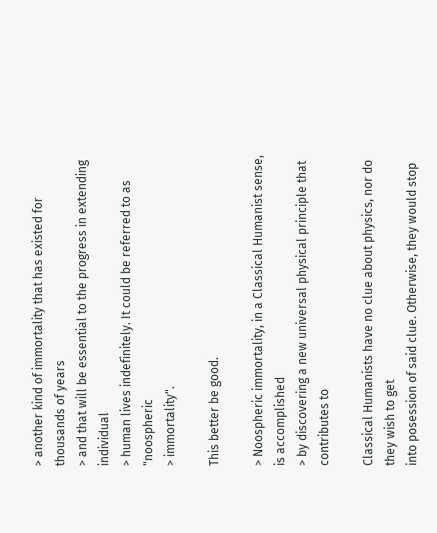> another kind of immortality that has existed for thousands of years
> and that will be essential to the progress in extending individual
> human lives indefinitely. It could be referred to as "noospheric
> immortality".

This better be good.

> Noospheric immortality, in a Classical Humanist sense, is accomplished
> by discovering a new universal physical principle that contributes to

Classical Humanists have no clue about physics, nor do they wish to get
into posession of said clue. Otherwise, they would stop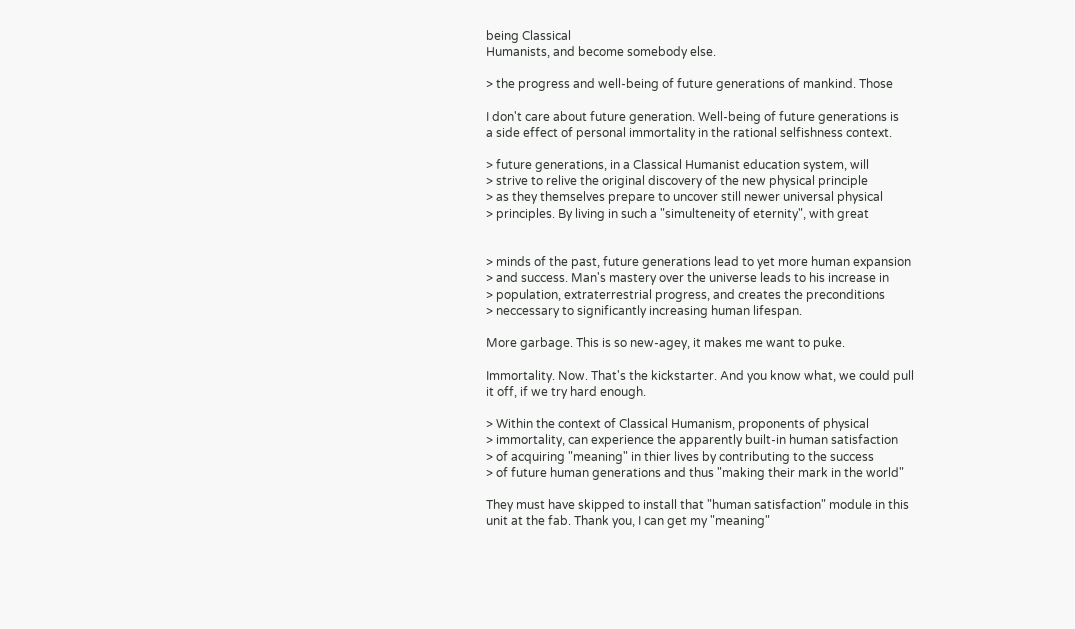being Classical
Humanists, and become somebody else.

> the progress and well-being of future generations of mankind. Those

I don't care about future generation. Well-being of future generations is
a side effect of personal immortality in the rational selfishness context.

> future generations, in a Classical Humanist education system, will
> strive to relive the original discovery of the new physical principle
> as they themselves prepare to uncover still newer universal physical
> principles. By living in such a "simulteneity of eternity", with great


> minds of the past, future generations lead to yet more human expansion
> and success. Man's mastery over the universe leads to his increase in
> population, extraterrestrial progress, and creates the preconditions
> neccessary to significantly increasing human lifespan.

More garbage. This is so new-agey, it makes me want to puke.

Immortality. Now. That's the kickstarter. And you know what, we could pull
it off, if we try hard enough.

> Within the context of Classical Humanism, proponents of physical
> immortality, can experience the apparently built-in human satisfaction
> of acquiring "meaning" in thier lives by contributing to the success
> of future human generations and thus "making their mark in the world"

They must have skipped to install that "human satisfaction" module in this
unit at the fab. Thank you, I can get my "meaning"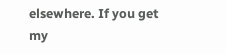elsewhere. If you get
my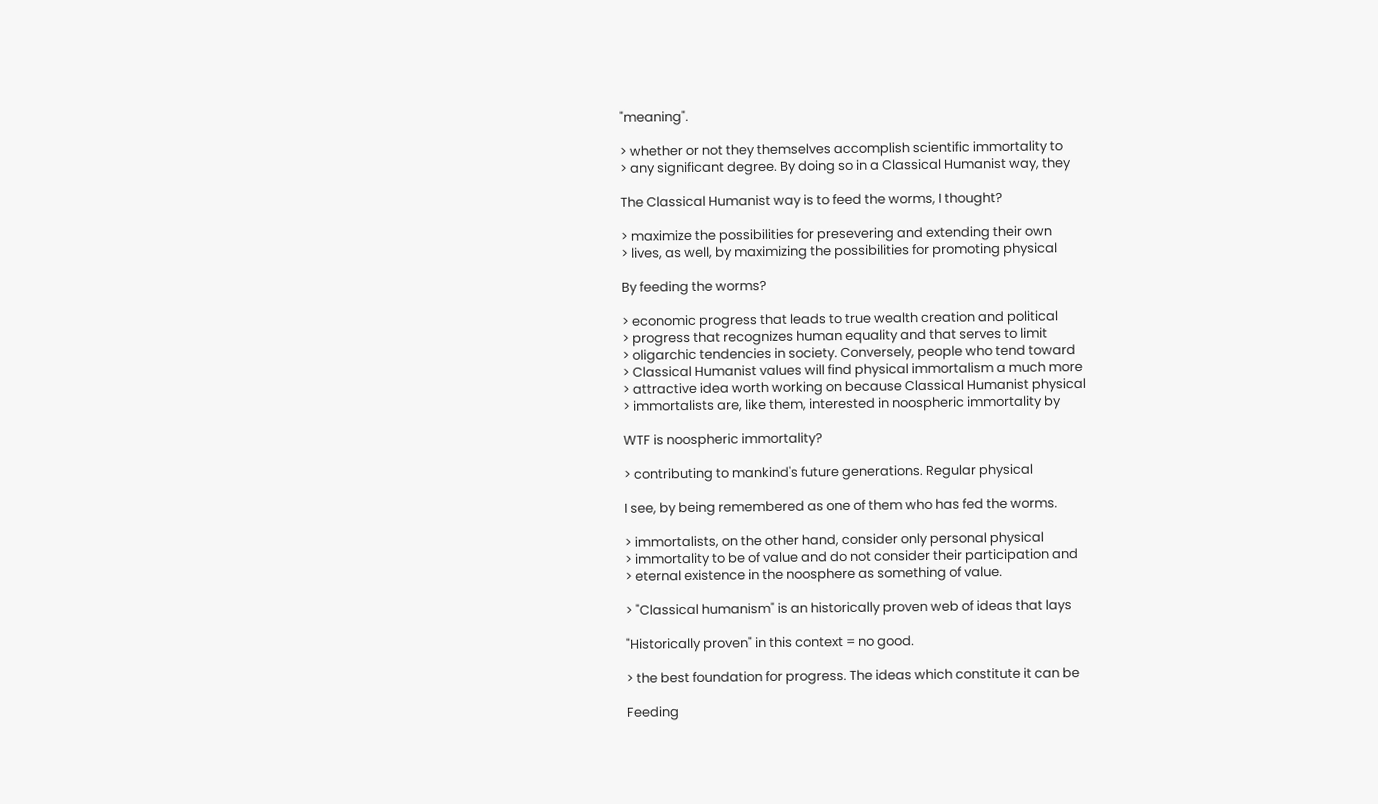"meaning".

> whether or not they themselves accomplish scientific immortality to
> any significant degree. By doing so in a Classical Humanist way, they

The Classical Humanist way is to feed the worms, I thought?

> maximize the possibilities for presevering and extending their own
> lives, as well, by maximizing the possibilities for promoting physical

By feeding the worms?

> economic progress that leads to true wealth creation and political
> progress that recognizes human equality and that serves to limit
> oligarchic tendencies in society. Conversely, people who tend toward
> Classical Humanist values will find physical immortalism a much more
> attractive idea worth working on because Classical Humanist physical
> immortalists are, like them, interested in noospheric immortality by

WTF is noospheric immortality?

> contributing to mankind's future generations. Regular physical

I see, by being remembered as one of them who has fed the worms.

> immortalists, on the other hand, consider only personal physical
> immortality to be of value and do not consider their participation and
> eternal existence in the noosphere as something of value.

> "Classical humanism" is an historically proven web of ideas that lays

"Historically proven" in this context = no good.

> the best foundation for progress. The ideas which constitute it can be

Feeding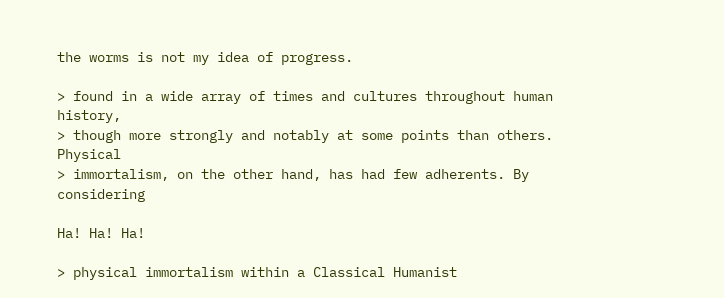the worms is not my idea of progress.

> found in a wide array of times and cultures throughout human history,
> though more strongly and notably at some points than others. Physical
> immortalism, on the other hand, has had few adherents. By considering

Ha! Ha! Ha!

> physical immortalism within a Classical Humanist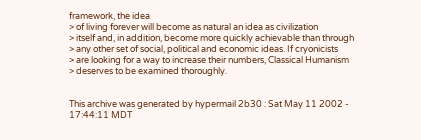framework, the idea
> of living forever will become as natural an idea as civilization
> itself and, in addition, become more quickly achievable than through
> any other set of social, political and economic ideas. If cryonicists
> are looking for a way to increase their numbers, Classical Humanism
> deserves to be examined thoroughly.


This archive was generated by hypermail 2b30 : Sat May 11 2002 - 17:44:11 MDT